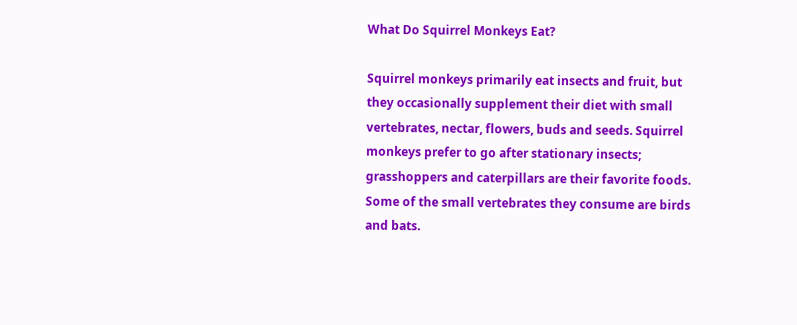What Do Squirrel Monkeys Eat?

Squirrel monkeys primarily eat insects and fruit, but they occasionally supplement their diet with small vertebrates, nectar, flowers, buds and seeds. Squirrel monkeys prefer to go after stationary insects; grasshoppers and caterpillars are their favorite foods. Some of the small vertebrates they consume are birds and bats.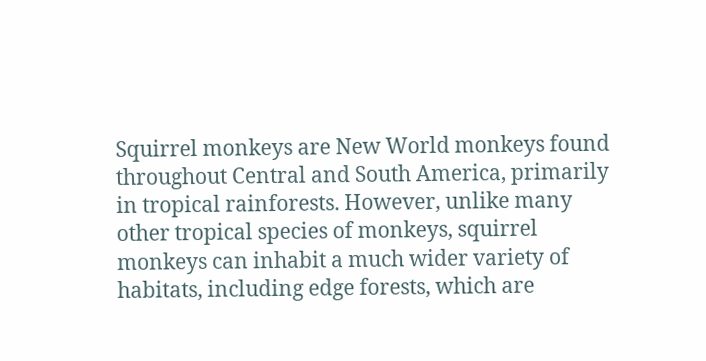Squirrel monkeys are New World monkeys found throughout Central and South America, primarily in tropical rainforests. However, unlike many other tropical species of monkeys, squirrel monkeys can inhabit a much wider variety of habitats, including edge forests, which are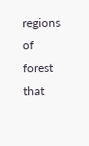regions of forest that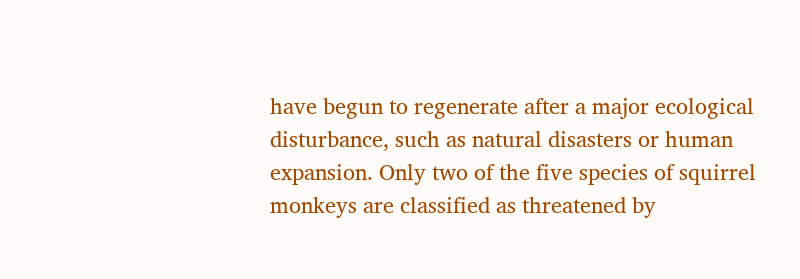have begun to regenerate after a major ecological disturbance, such as natural disasters or human expansion. Only two of the five species of squirrel monkeys are classified as threatened by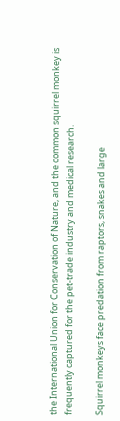the International Union for Conservation of Nature, and the common squirrel monkey is frequently captured for the pet-trade industry and medical research.

Squirrel monkeys face predation from raptors, snakes and large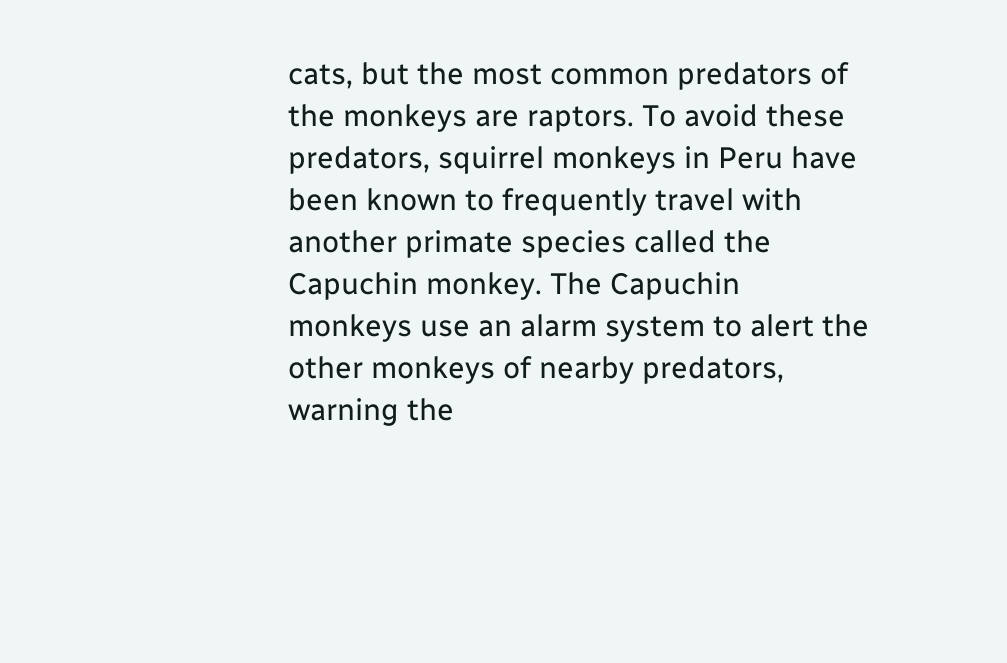cats, but the most common predators of the monkeys are raptors. To avoid these predators, squirrel monkeys in Peru have been known to frequently travel with another primate species called the Capuchin monkey. The Capuchin monkeys use an alarm system to alert the other monkeys of nearby predators, warning the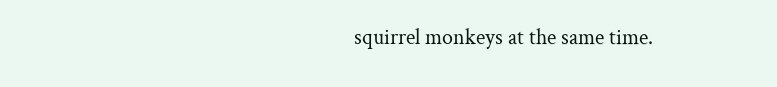squirrel monkeys at the same time.